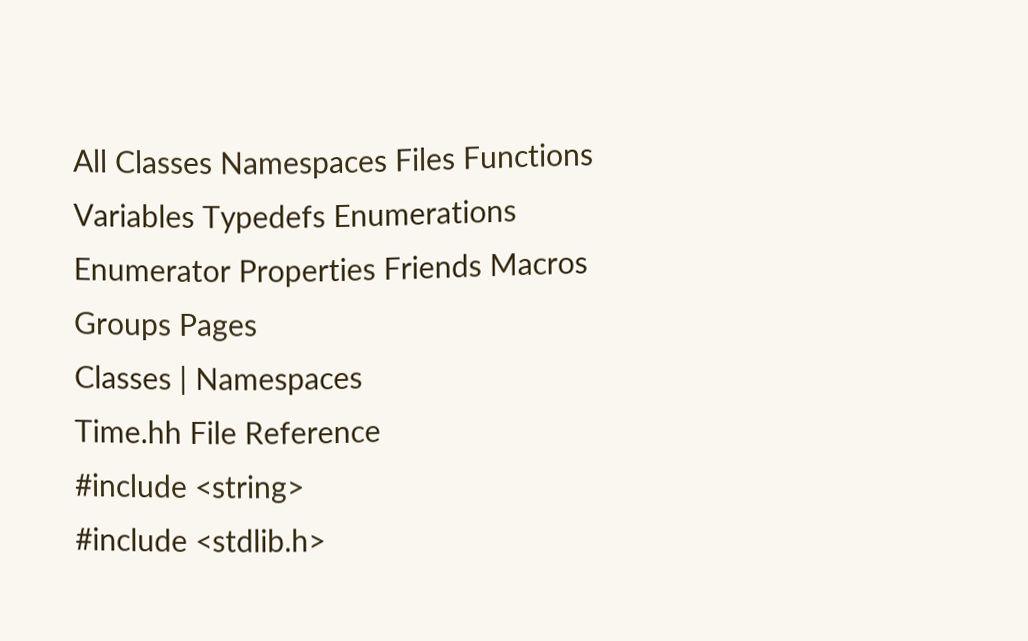All Classes Namespaces Files Functions Variables Typedefs Enumerations Enumerator Properties Friends Macros Groups Pages
Classes | Namespaces
Time.hh File Reference
#include <string>
#include <stdlib.h>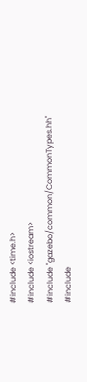#include <time.h>
#include <iostream>
#include "gazebo/common/CommonTypes.hh"
#include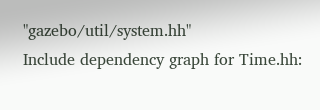"gazebo/util/system.hh"
Include dependency graph for Time.hh: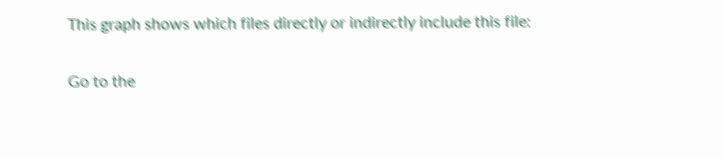This graph shows which files directly or indirectly include this file:

Go to the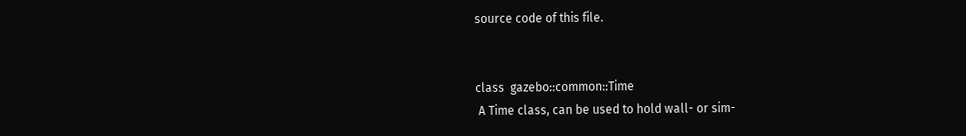source code of this file.


class  gazebo::common::Time
 A Time class, can be used to hold wall- or sim-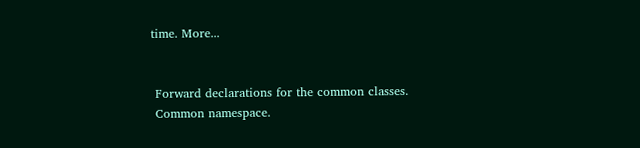time. More...


 Forward declarations for the common classes.
 Common namespace.